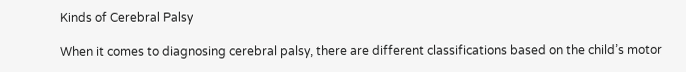Kinds of Cerebral Palsy

When it comes to diagnosing cerebral palsy, there are different classifications based on the child’s motor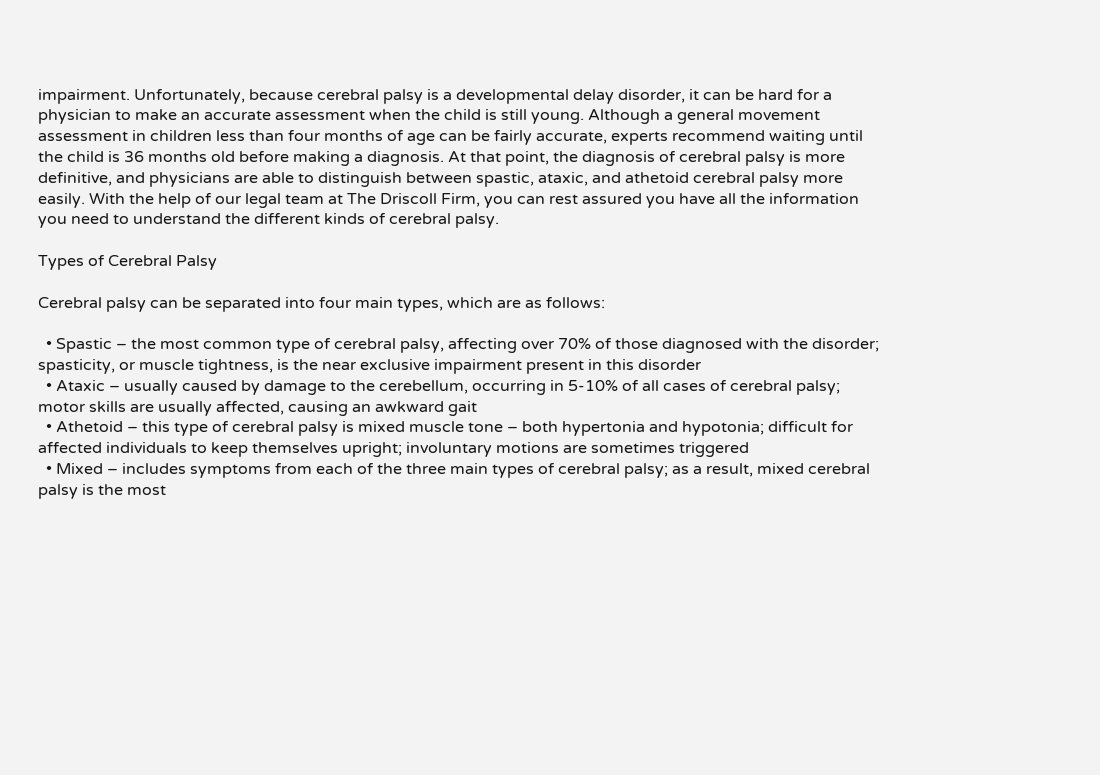impairment. Unfortunately, because cerebral palsy is a developmental delay disorder, it can be hard for a physician to make an accurate assessment when the child is still young. Although a general movement assessment in children less than four months of age can be fairly accurate, experts recommend waiting until the child is 36 months old before making a diagnosis. At that point, the diagnosis of cerebral palsy is more definitive, and physicians are able to distinguish between spastic, ataxic, and athetoid cerebral palsy more easily. With the help of our legal team at The Driscoll Firm, you can rest assured you have all the information you need to understand the different kinds of cerebral palsy.

Types of Cerebral Palsy

Cerebral palsy can be separated into four main types, which are as follows:

  • Spastic – the most common type of cerebral palsy, affecting over 70% of those diagnosed with the disorder; spasticity, or muscle tightness, is the near exclusive impairment present in this disorder
  • Ataxic – usually caused by damage to the cerebellum, occurring in 5-10% of all cases of cerebral palsy; motor skills are usually affected, causing an awkward gait
  • Athetoid – this type of cerebral palsy is mixed muscle tone – both hypertonia and hypotonia; difficult for affected individuals to keep themselves upright; involuntary motions are sometimes triggered
  • Mixed – includes symptoms from each of the three main types of cerebral palsy; as a result, mixed cerebral palsy is the most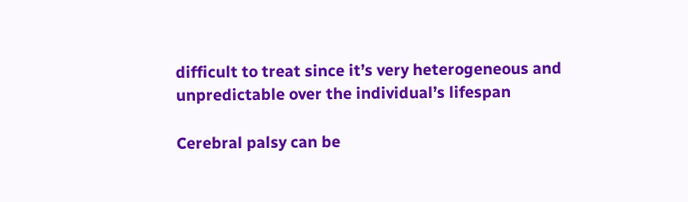difficult to treat since it’s very heterogeneous and unpredictable over the individual’s lifespan

Cerebral palsy can be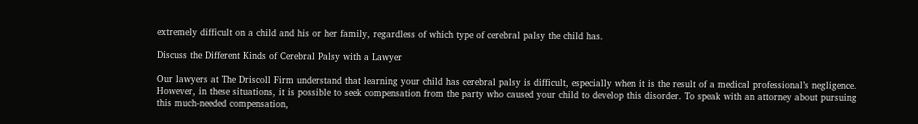extremely difficult on a child and his or her family, regardless of which type of cerebral palsy the child has.

Discuss the Different Kinds of Cerebral Palsy with a Lawyer

Our lawyers at The Driscoll Firm understand that learning your child has cerebral palsy is difficult, especially when it is the result of a medical professional’s negligence. However, in these situations, it is possible to seek compensation from the party who caused your child to develop this disorder. To speak with an attorney about pursuing this much-needed compensation,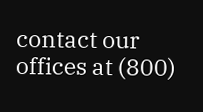contact our offices at (800)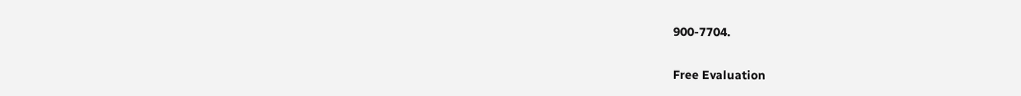900-7704.

Free Evaluation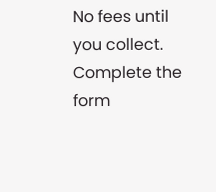No fees until you collect. Complete the form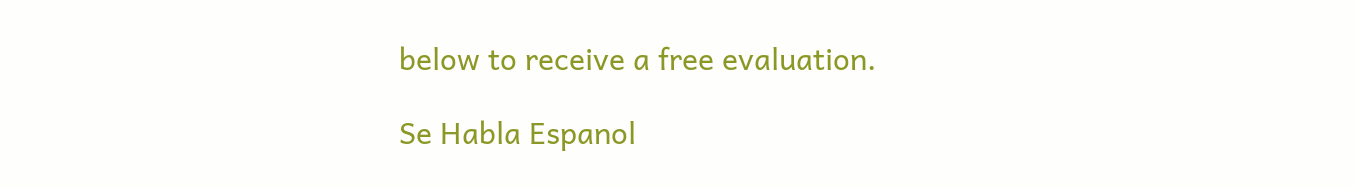below to receive a free evaluation.

Se Habla Espanol